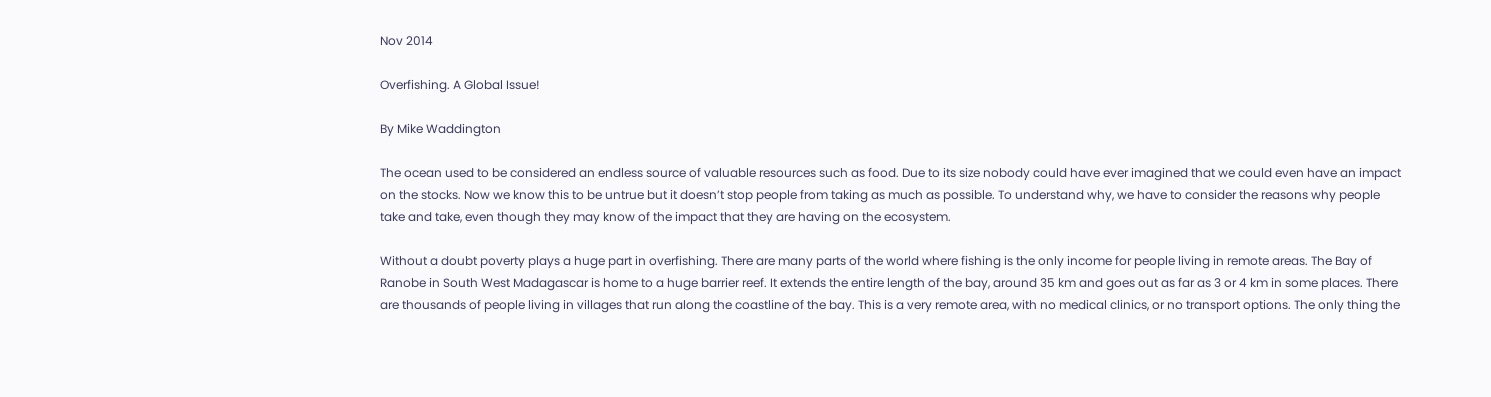Nov 2014

Overfishing. A Global Issue!

By Mike Waddington

The ocean used to be considered an endless source of valuable resources such as food. Due to its size nobody could have ever imagined that we could even have an impact on the stocks. Now we know this to be untrue but it doesn’t stop people from taking as much as possible. To understand why, we have to consider the reasons why people take and take, even though they may know of the impact that they are having on the ecosystem.

Without a doubt poverty plays a huge part in overfishing. There are many parts of the world where fishing is the only income for people living in remote areas. The Bay of Ranobe in South West Madagascar is home to a huge barrier reef. It extends the entire length of the bay, around 35 km and goes out as far as 3 or 4 km in some places. There are thousands of people living in villages that run along the coastline of the bay. This is a very remote area, with no medical clinics, or no transport options. The only thing the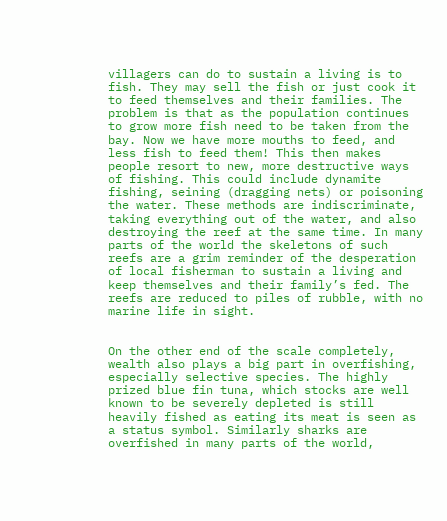villagers can do to sustain a living is to fish. They may sell the fish or just cook it to feed themselves and their families. The problem is that as the population continues to grow more fish need to be taken from the bay. Now we have more mouths to feed, and less fish to feed them! This then makes people resort to new, more destructive ways of fishing. This could include dynamite fishing, seining (dragging nets) or poisoning the water. These methods are indiscriminate, taking everything out of the water, and also destroying the reef at the same time. In many parts of the world the skeletons of such reefs are a grim reminder of the desperation of local fisherman to sustain a living and keep themselves and their family’s fed. The reefs are reduced to piles of rubble, with no marine life in sight.


On the other end of the scale completely, wealth also plays a big part in overfishing, especially selective species. The highly prized blue fin tuna, which stocks are well known to be severely depleted is still heavily fished as eating its meat is seen as a status symbol. Similarly sharks are overfished in many parts of the world,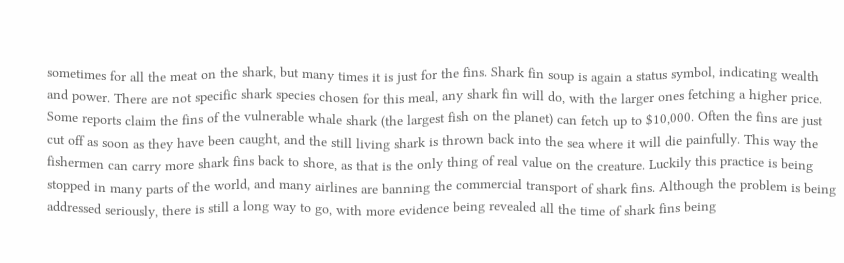sometimes for all the meat on the shark, but many times it is just for the fins. Shark fin soup is again a status symbol, indicating wealth and power. There are not specific shark species chosen for this meal, any shark fin will do, with the larger ones fetching a higher price. Some reports claim the fins of the vulnerable whale shark (the largest fish on the planet) can fetch up to $10,000. Often the fins are just cut off as soon as they have been caught, and the still living shark is thrown back into the sea where it will die painfully. This way the fishermen can carry more shark fins back to shore, as that is the only thing of real value on the creature. Luckily this practice is being stopped in many parts of the world, and many airlines are banning the commercial transport of shark fins. Although the problem is being addressed seriously, there is still a long way to go, with more evidence being revealed all the time of shark fins being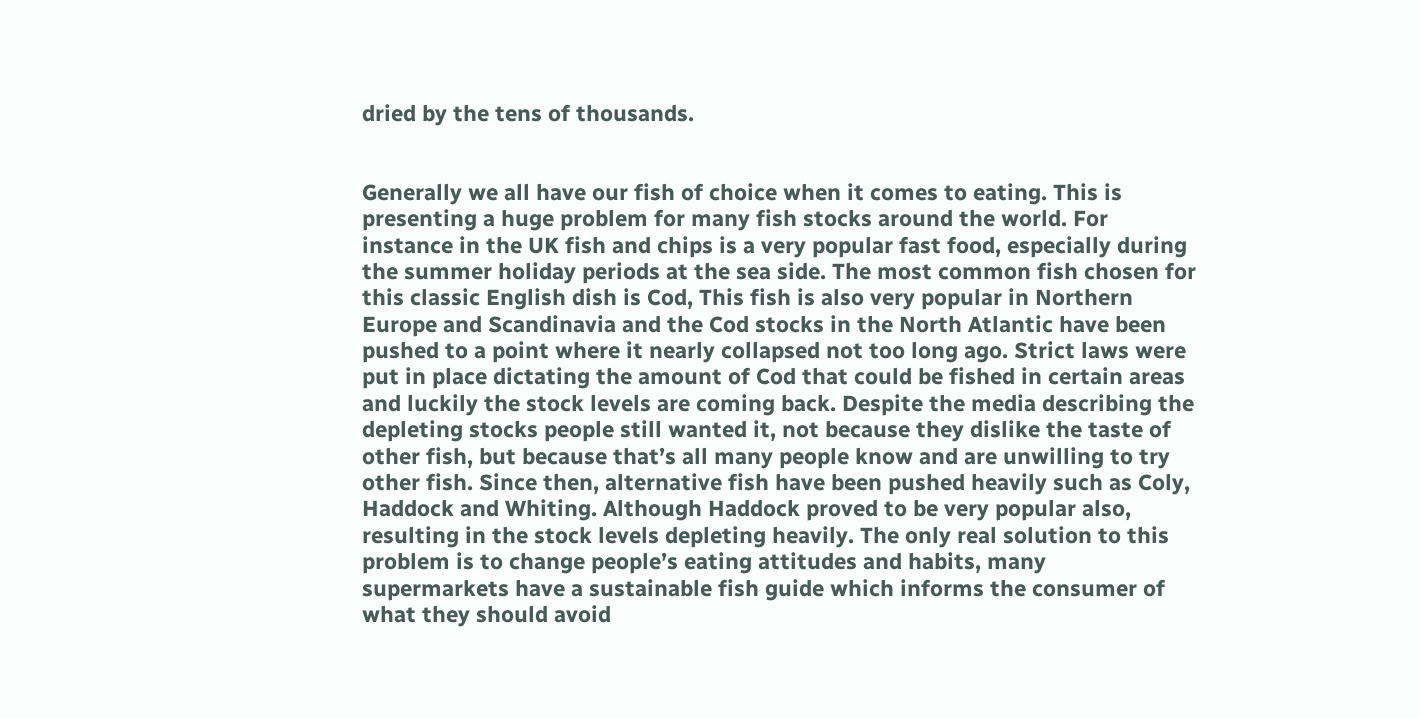dried by the tens of thousands.


Generally we all have our fish of choice when it comes to eating. This is presenting a huge problem for many fish stocks around the world. For instance in the UK fish and chips is a very popular fast food, especially during the summer holiday periods at the sea side. The most common fish chosen for this classic English dish is Cod, This fish is also very popular in Northern Europe and Scandinavia and the Cod stocks in the North Atlantic have been pushed to a point where it nearly collapsed not too long ago. Strict laws were put in place dictating the amount of Cod that could be fished in certain areas and luckily the stock levels are coming back. Despite the media describing the depleting stocks people still wanted it, not because they dislike the taste of other fish, but because that’s all many people know and are unwilling to try other fish. Since then, alternative fish have been pushed heavily such as Coly, Haddock and Whiting. Although Haddock proved to be very popular also, resulting in the stock levels depleting heavily. The only real solution to this problem is to change people’s eating attitudes and habits, many supermarkets have a sustainable fish guide which informs the consumer of what they should avoid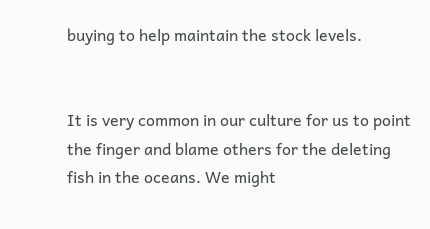buying to help maintain the stock levels.


It is very common in our culture for us to point the finger and blame others for the deleting fish in the oceans. We might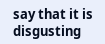say that it is disgusting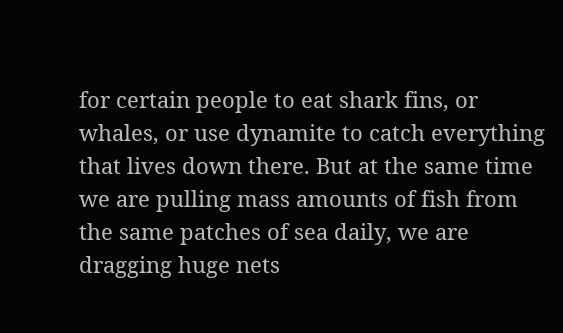for certain people to eat shark fins, or whales, or use dynamite to catch everything that lives down there. But at the same time we are pulling mass amounts of fish from the same patches of sea daily, we are dragging huge nets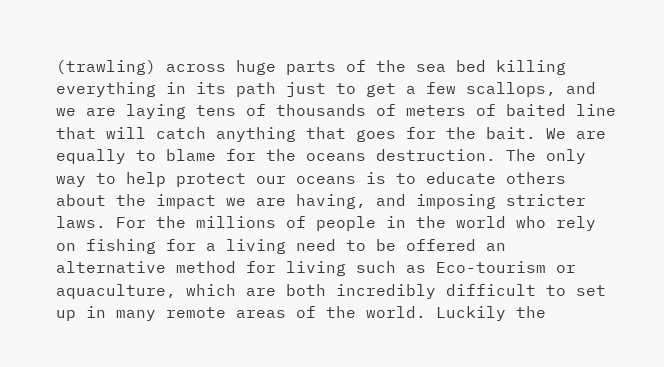(trawling) across huge parts of the sea bed killing everything in its path just to get a few scallops, and we are laying tens of thousands of meters of baited line that will catch anything that goes for the bait. We are equally to blame for the oceans destruction. The only way to help protect our oceans is to educate others about the impact we are having, and imposing stricter laws. For the millions of people in the world who rely on fishing for a living need to be offered an alternative method for living such as Eco-tourism or aquaculture, which are both incredibly difficult to set up in many remote areas of the world. Luckily the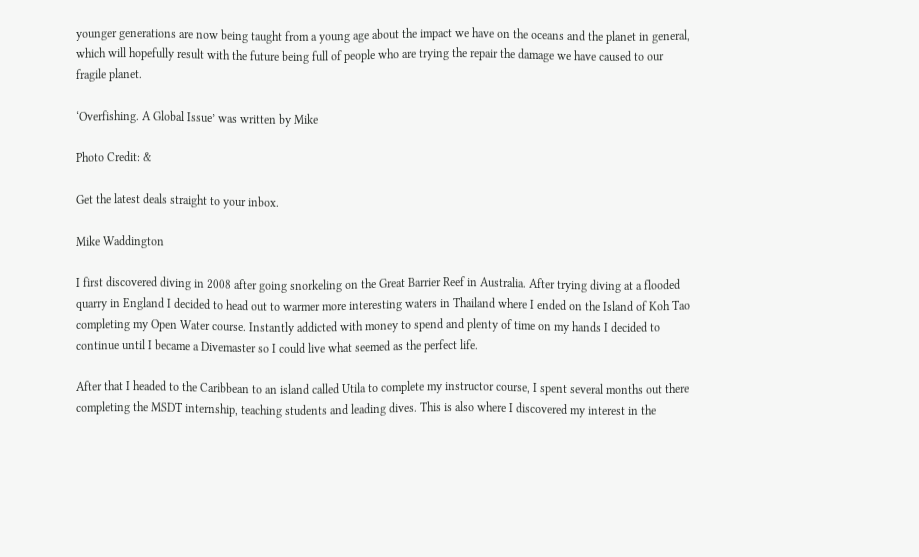younger generations are now being taught from a young age about the impact we have on the oceans and the planet in general, which will hopefully result with the future being full of people who are trying the repair the damage we have caused to our fragile planet.

‘Overfishing. A Global Issue’ was written by Mike

Photo Credit: &

Get the latest deals straight to your inbox.

Mike Waddington

I first discovered diving in 2008 after going snorkeling on the Great Barrier Reef in Australia. After trying diving at a flooded quarry in England I decided to head out to warmer more interesting waters in Thailand where I ended on the Island of Koh Tao completing my Open Water course. Instantly addicted with money to spend and plenty of time on my hands I decided to continue until I became a Divemaster so I could live what seemed as the perfect life.

After that I headed to the Caribbean to an island called Utila to complete my instructor course, I spent several months out there completing the MSDT internship, teaching students and leading dives. This is also where I discovered my interest in the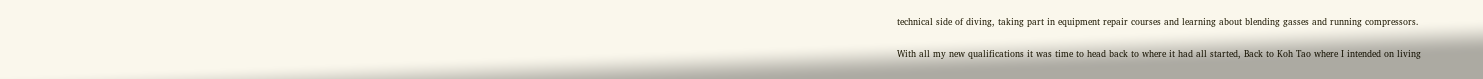technical side of diving, taking part in equipment repair courses and learning about blending gasses and running compressors.

With all my new qualifications it was time to head back to where it had all started, Back to Koh Tao where I intended on living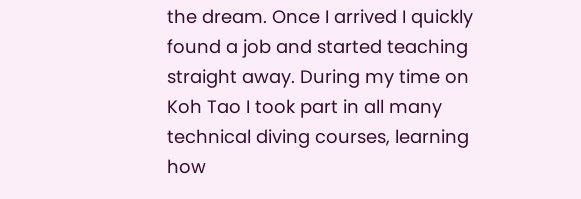the dream. Once I arrived I quickly found a job and started teaching straight away. During my time on Koh Tao I took part in all many technical diving courses, learning how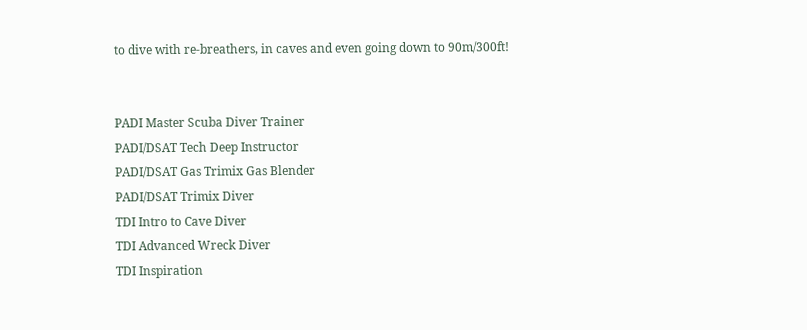to dive with re-breathers, in caves and even going down to 90m/300ft!


PADI Master Scuba Diver Trainer
PADI/DSAT Tech Deep Instructor
PADI/DSAT Gas Trimix Gas Blender
PADI/DSAT Trimix Diver
TDI Intro to Cave Diver
TDI Advanced Wreck Diver
TDI Inspiration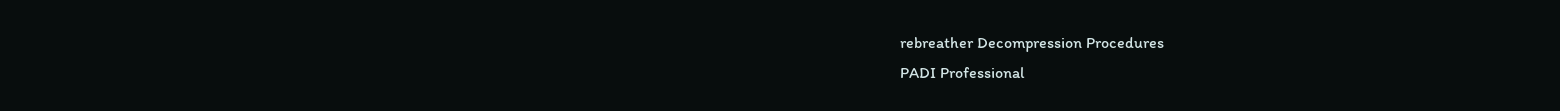rebreather Decompression Procedures
PADI Professional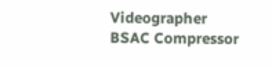Videographer
BSAC Compressor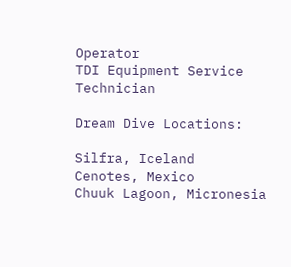Operator
TDI Equipment Service Technician

Dream Dive Locations:

Silfra, Iceland
Cenotes, Mexico
Chuuk Lagoon, Micronesia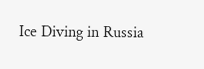Ice Diving in Russia